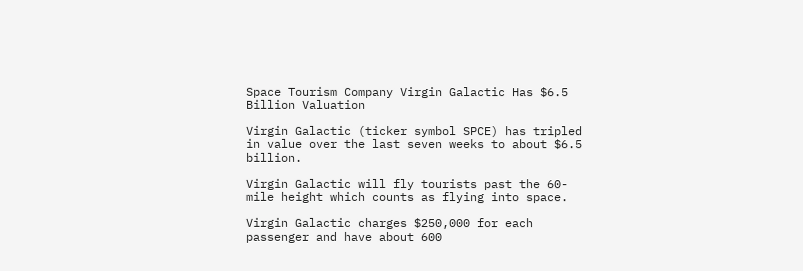Space Tourism Company Virgin Galactic Has $6.5 Billion Valuation

Virgin Galactic (ticker symbol SPCE) has tripled in value over the last seven weeks to about $6.5 billion.

Virgin Galactic will fly tourists past the 60-mile height which counts as flying into space.

Virgin Galactic charges $250,000 for each passenger and have about 600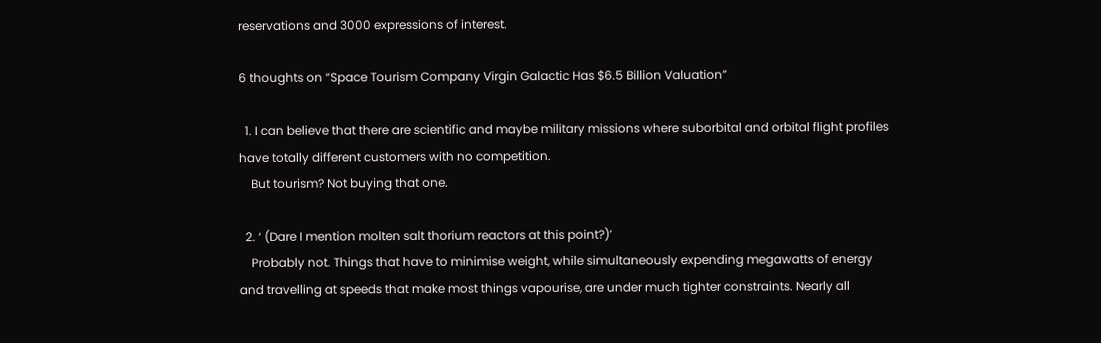reservations and 3000 expressions of interest.

6 thoughts on “Space Tourism Company Virgin Galactic Has $6.5 Billion Valuation”

  1. I can believe that there are scientific and maybe military missions where suborbital and orbital flight profiles have totally different customers with no competition.
    But tourism? Not buying that one.

  2. ‘ (Dare I mention molten salt thorium reactors at this point?)’
    Probably not. Things that have to minimise weight, while simultaneously expending megawatts of energy and travelling at speeds that make most things vapourise, are under much tighter constraints. Nearly all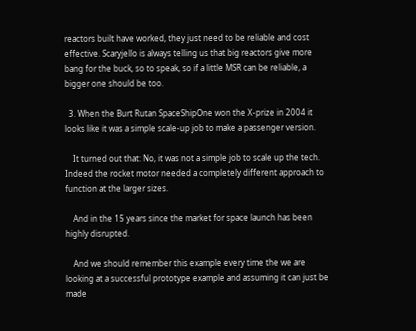reactors built have worked, they just need to be reliable and cost effective. Scaryjello is always telling us that big reactors give more bang for the buck, so to speak, so if a little MSR can be reliable, a bigger one should be too.

  3. When the Burt Rutan SpaceShipOne won the X-prize in 2004 it looks like it was a simple scale-up job to make a passenger version.

    It turned out that: No, it was not a simple job to scale up the tech. Indeed the rocket motor needed a completely different approach to function at the larger sizes.

    And in the 15 years since the market for space launch has been highly disrupted.

    And we should remember this example every time the we are looking at a successful prototype example and assuming it can just be made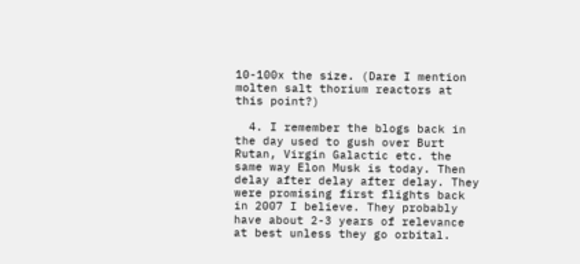10-100x the size. (Dare I mention molten salt thorium reactors at this point?)

  4. I remember the blogs back in the day used to gush over Burt Rutan, Virgin Galactic etc. the same way Elon Musk is today. Then delay after delay after delay. They were promising first flights back in 2007 I believe. They probably have about 2-3 years of relevance at best unless they go orbital.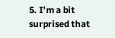5. I’m a bit surprised that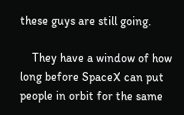these guys are still going.

    They have a window of how long before SpaceX can put people in orbit for the same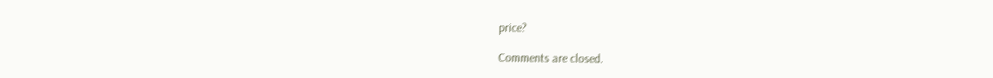price?

Comments are closed.